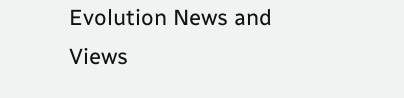Evolution News and Views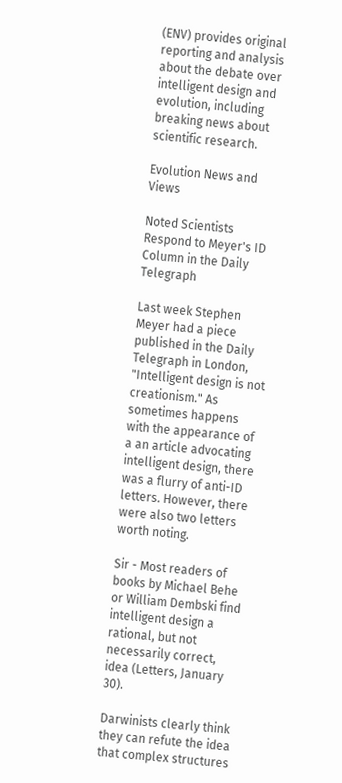(ENV) provides original reporting and analysis about the debate over intelligent design and evolution, including breaking news about scientific research.

Evolution News and Views

Noted Scientists Respond to Meyer's ID Column in the Daily Telegraph

Last week Stephen Meyer had a piece published in the Daily Telegraph in London, "Intelligent design is not creationism." As sometimes happens with the appearance of a an article advocating intelligent design, there was a flurry of anti-ID letters. However, there were also two letters worth noting.

Sir - Most readers of books by Michael Behe or William Dembski find intelligent design a rational, but not necessarily correct, idea (Letters, January 30).

Darwinists clearly think they can refute the idea that complex structures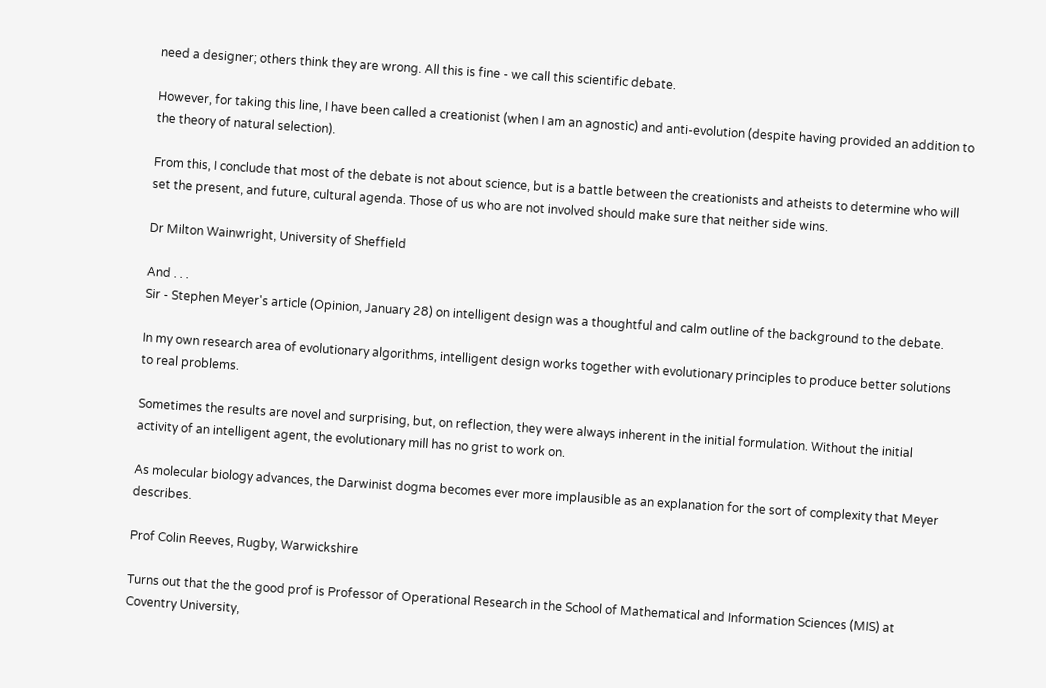need a designer; others think they are wrong. All this is fine - we call this scientific debate.

However, for taking this line, I have been called a creationist (when I am an agnostic) and anti-evolution (despite having provided an addition to the theory of natural selection).

From this, I conclude that most of the debate is not about science, but is a battle between the creationists and atheists to determine who will set the present, and future, cultural agenda. Those of us who are not involved should make sure that neither side wins.

Dr Milton Wainwright, University of Sheffield

And . . .
Sir - Stephen Meyer's article (Opinion, January 28) on intelligent design was a thoughtful and calm outline of the background to the debate.

In my own research area of evolutionary algorithms, intelligent design works together with evolutionary principles to produce better solutions to real problems.

Sometimes the results are novel and surprising, but, on reflection, they were always inherent in the initial formulation. Without the initial activity of an intelligent agent, the evolutionary mill has no grist to work on.

As molecular biology advances, the Darwinist dogma becomes ever more implausible as an explanation for the sort of complexity that Meyer describes.

Prof Colin Reeves, Rugby, Warwickshire

Turns out that the the good prof is Professor of Operational Research in the School of Mathematical and Information Sciences (MIS) at Coventry University,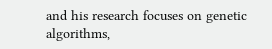and his research focuses on genetic algorithms,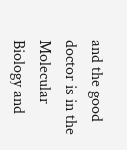and the good doctor is in the Molecular Biology and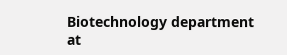Biotechnology department at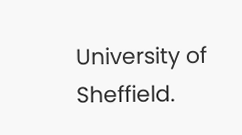University of Sheffield.